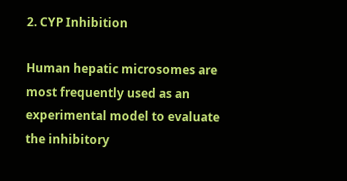2. CYP Inhibition

Human hepatic microsomes are most frequently used as an experimental model to evaluate the inhibitory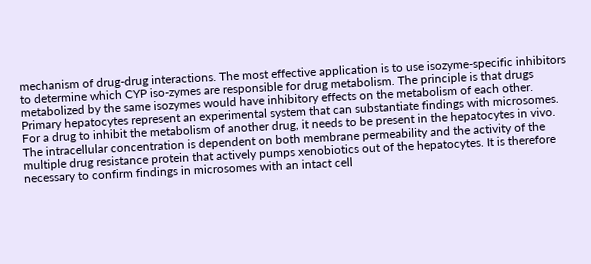mechanism of drug-drug interactions. The most effective application is to use isozyme-specific inhibitors to determine which CYP iso-zymes are responsible for drug metabolism. The principle is that drugs metabolized by the same isozymes would have inhibitory effects on the metabolism of each other. Primary hepatocytes represent an experimental system that can substantiate findings with microsomes. For a drug to inhibit the metabolism of another drug, it needs to be present in the hepatocytes in vivo. The intracellular concentration is dependent on both membrane permeability and the activity of the multiple drug resistance protein that actively pumps xenobiotics out of the hepatocytes. It is therefore necessary to confirm findings in microsomes with an intact cell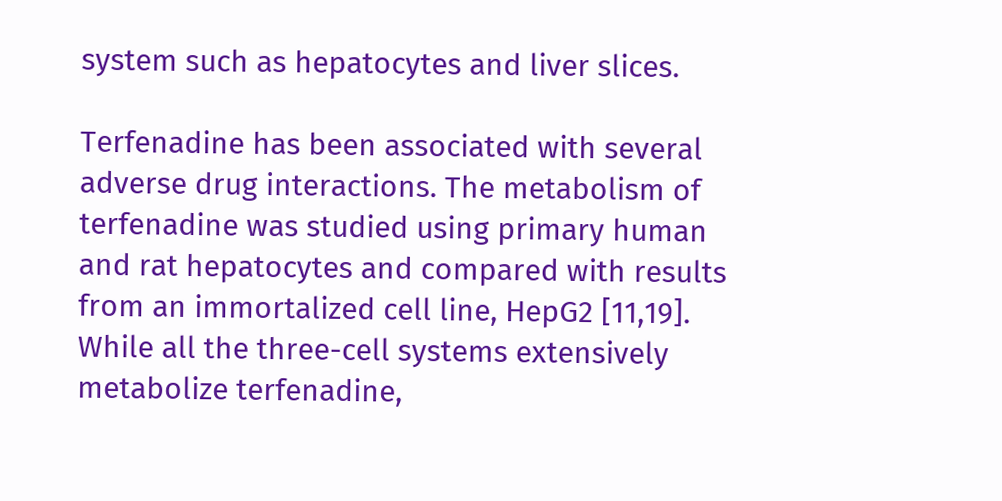system such as hepatocytes and liver slices.

Terfenadine has been associated with several adverse drug interactions. The metabolism of terfenadine was studied using primary human and rat hepatocytes and compared with results from an immortalized cell line, HepG2 [11,19]. While all the three-cell systems extensively metabolize terfenadine,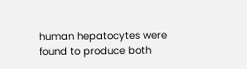human hepatocytes were found to produce both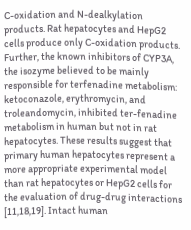C-oxidation and N-dealkylation products. Rat hepatocytes and HepG2 cells produce only C-oxidation products. Further, the known inhibitors of CYP3A, the isozyme believed to be mainly responsible for terfenadine metabolism: ketoconazole, erythromycin, and troleandomycin, inhibited ter-fenadine metabolism in human but not in rat hepatocytes. These results suggest that primary human hepatocytes represent a more appropriate experimental model than rat hepatocytes or HepG2 cells for the evaluation of drug-drug interactions [11,18,19]. Intact human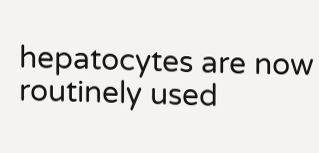hepatocytes are now routinely used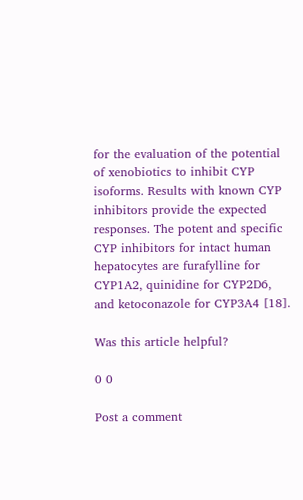for the evaluation of the potential of xenobiotics to inhibit CYP isoforms. Results with known CYP inhibitors provide the expected responses. The potent and specific CYP inhibitors for intact human hepatocytes are furafylline for CYP1A2, quinidine for CYP2D6, and ketoconazole for CYP3A4 [18].

Was this article helpful?

0 0

Post a comment